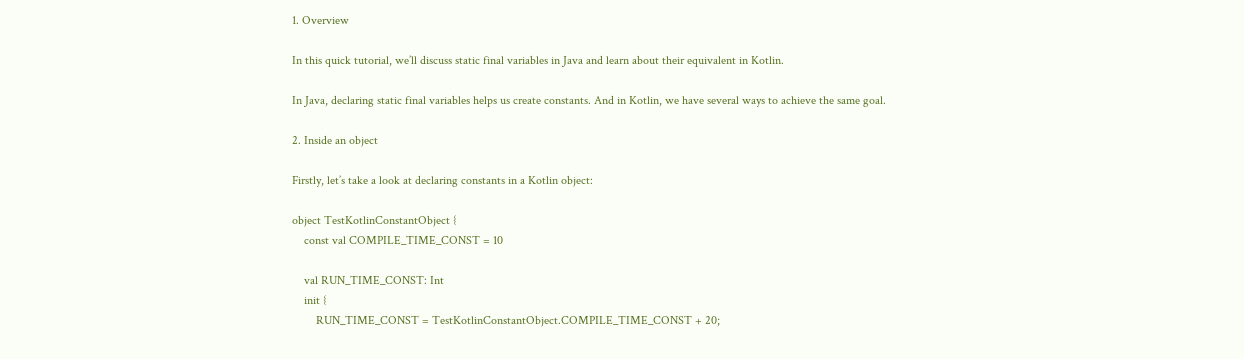1. Overview

In this quick tutorial, we’ll discuss static final variables in Java and learn about their equivalent in Kotlin.

In Java, declaring static final variables helps us create constants. And in Kotlin, we have several ways to achieve the same goal.

2. Inside an object

Firstly, let’s take a look at declaring constants in a Kotlin object:

object TestKotlinConstantObject {
    const val COMPILE_TIME_CONST = 10

    val RUN_TIME_CONST: Int
    init {
        RUN_TIME_CONST = TestKotlinConstantObject.COMPILE_TIME_CONST + 20;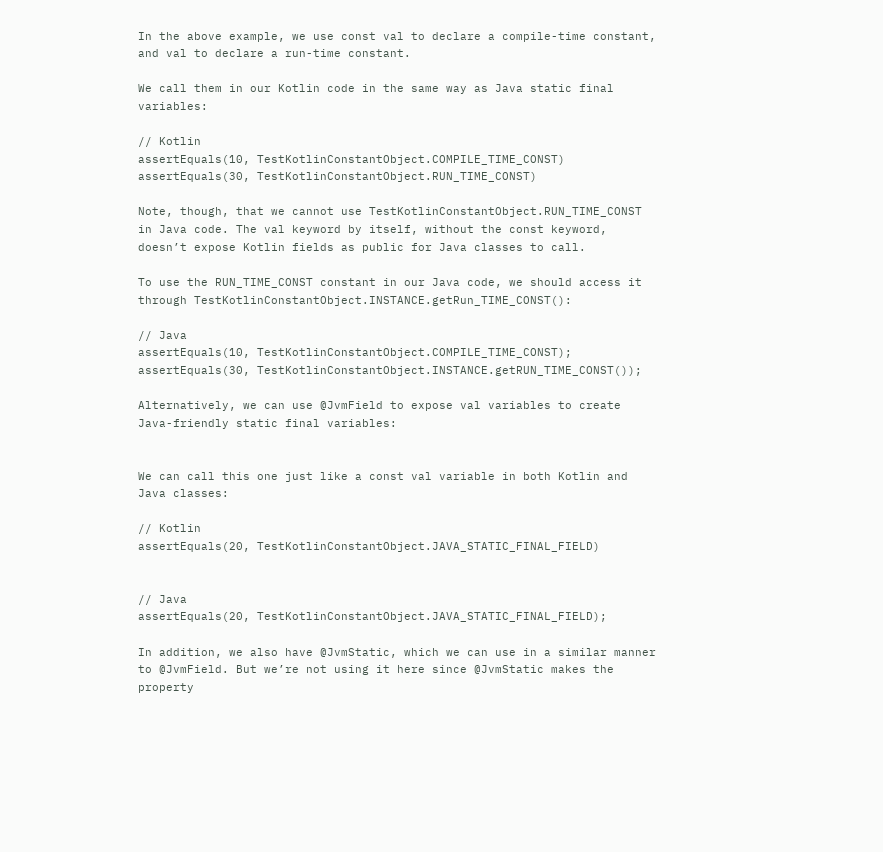In the above example, we use const val to declare a compile-time constant, and val to declare a run-time constant.

We call them in our Kotlin code in the same way as Java static final variables:

// Kotlin
assertEquals(10, TestKotlinConstantObject.COMPILE_TIME_CONST)
assertEquals(30, TestKotlinConstantObject.RUN_TIME_CONST)

Note, though, that we cannot use TestKotlinConstantObject.RUN_TIME_CONST in Java code. The val keyword by itself, without the const keyword, doesn’t expose Kotlin fields as public for Java classes to call.

To use the RUN_TIME_CONST constant in our Java code, we should access it through TestKotlinConstantObject.INSTANCE.getRun_TIME_CONST():

// Java
assertEquals(10, TestKotlinConstantObject.COMPILE_TIME_CONST);
assertEquals(30, TestKotlinConstantObject.INSTANCE.getRUN_TIME_CONST());

Alternatively, we can use @JvmField to expose val variables to create Java-friendly static final variables:


We can call this one just like a const val variable in both Kotlin and Java classes:

// Kotlin
assertEquals(20, TestKotlinConstantObject.JAVA_STATIC_FINAL_FIELD)


// Java
assertEquals(20, TestKotlinConstantObject.JAVA_STATIC_FINAL_FIELD);

In addition, we also have @JvmStatic, which we can use in a similar manner to @JvmField. But we’re not using it here since @JvmStatic makes the property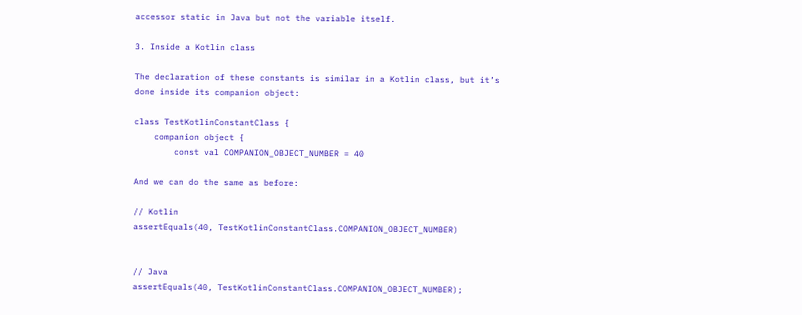accessor static in Java but not the variable itself.

3. Inside a Kotlin class

The declaration of these constants is similar in a Kotlin class, but it’s done inside its companion object:

class TestKotlinConstantClass {
    companion object {
        const val COMPANION_OBJECT_NUMBER = 40

And we can do the same as before:

// Kotlin
assertEquals(40, TestKotlinConstantClass.COMPANION_OBJECT_NUMBER)


// Java
assertEquals(40, TestKotlinConstantClass.COMPANION_OBJECT_NUMBER);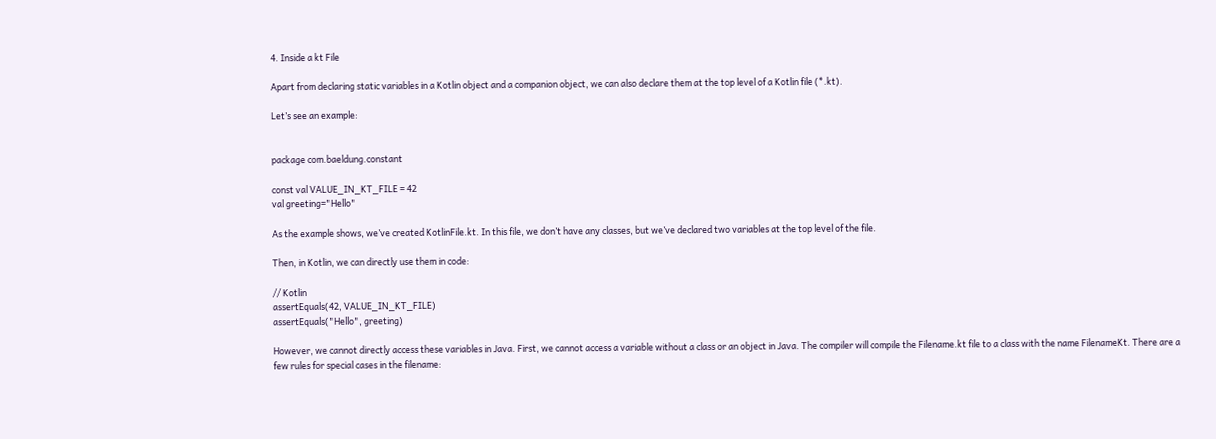4. Inside a kt File

Apart from declaring static variables in a Kotlin object and a companion object, we can also declare them at the top level of a Kotlin file (*.kt).

Let’s see an example:


package com.baeldung.constant

const val VALUE_IN_KT_FILE = 42
val greeting="Hello"

As the example shows, we’ve created KotlinFile.kt. In this file, we don’t have any classes, but we’ve declared two variables at the top level of the file.

Then, in Kotlin, we can directly use them in code:

// Kotlin
assertEquals(42, VALUE_IN_KT_FILE)
assertEquals("Hello", greeting)

However, we cannot directly access these variables in Java. First, we cannot access a variable without a class or an object in Java. The compiler will compile the Filename.kt file to a class with the name FilenameKt. There are a few rules for special cases in the filename: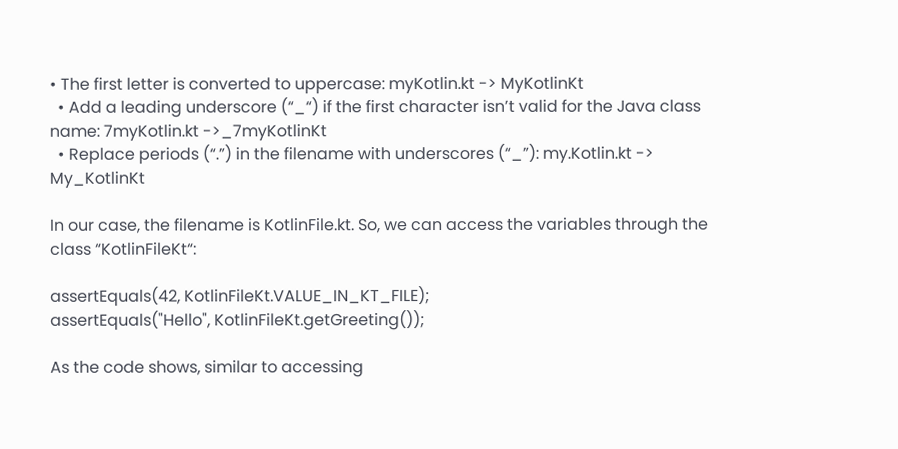• The first letter is converted to uppercase: myKotlin.kt -> MyKotlinKt
  • Add a leading underscore (“_“) if the first character isn’t valid for the Java class name: 7myKotlin.kt ->_7myKotlinKt
  • Replace periods (“.”) in the filename with underscores (“_”): my.Kotlin.kt -> My_KotlinKt

In our case, the filename is KotlinFile.kt. So, we can access the variables through the class “KotlinFileKt“:

assertEquals(42, KotlinFileKt.VALUE_IN_KT_FILE);
assertEquals("Hello", KotlinFileKt.getGreeting());

As the code shows, similar to accessing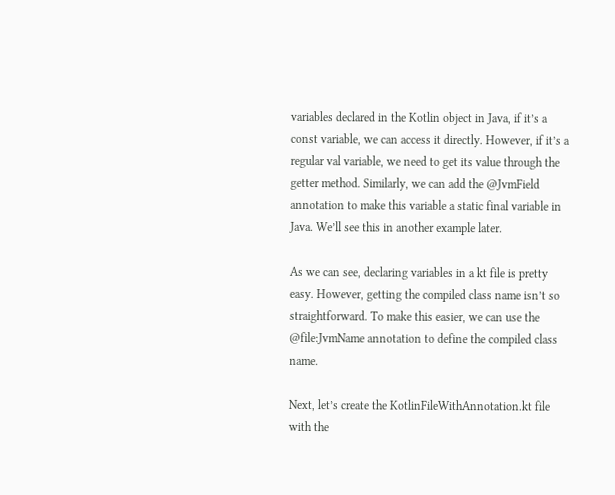variables declared in the Kotlin object in Java, if it’s a const variable, we can access it directly. However, if it’s a regular val variable, we need to get its value through the getter method. Similarly, we can add the @JvmField annotation to make this variable a static final variable in Java. We’ll see this in another example later.

As we can see, declaring variables in a kt file is pretty easy. However, getting the compiled class name isn’t so straightforward. To make this easier, we can use the @file:JvmName annotation to define the compiled class name.

Next, let’s create the KotlinFileWithAnnotation.kt file with the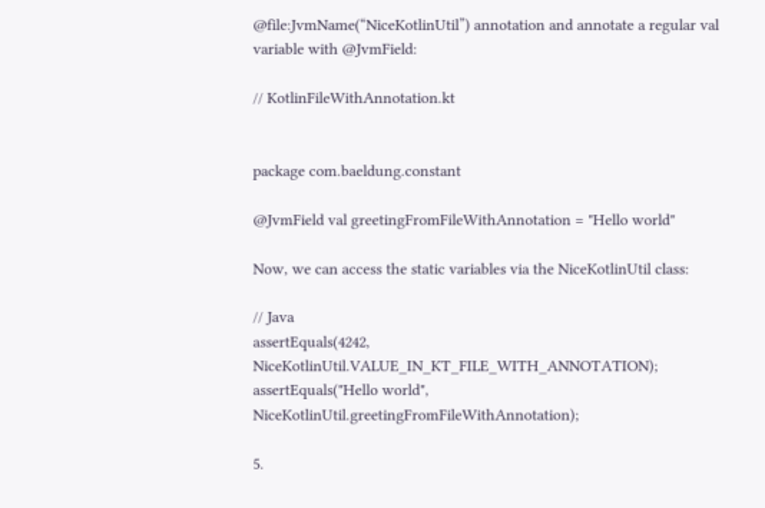@file:JvmName(“NiceKotlinUtil”) annotation and annotate a regular val variable with @JvmField:

// KotlinFileWithAnnotation.kt


package com.baeldung.constant

@JvmField val greetingFromFileWithAnnotation = "Hello world"

Now, we can access the static variables via the NiceKotlinUtil class:

// Java
assertEquals(4242, NiceKotlinUtil.VALUE_IN_KT_FILE_WITH_ANNOTATION);
assertEquals("Hello world", NiceKotlinUtil.greetingFromFileWithAnnotation);

5.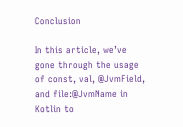Conclusion

In this article, we’ve gone through the usage of const, val, @JvmField, and file:@JvmName in Kotlin to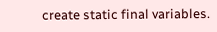create static final variables.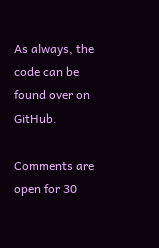As always, the code can be found over on GitHub.

Comments are open for 30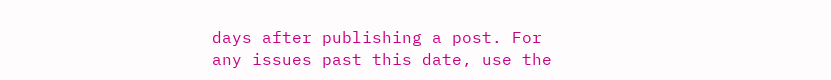days after publishing a post. For any issues past this date, use the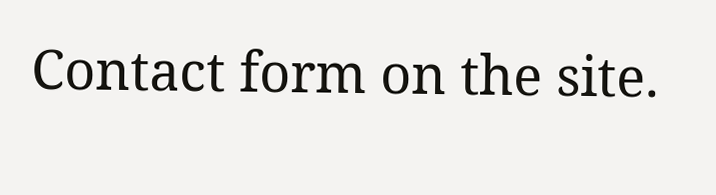Contact form on the site.